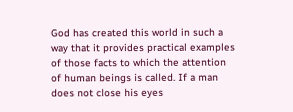God has created this world in such a way that it provides practical examples of those facts to which the attention of human beings is called. If a man does not close his eyes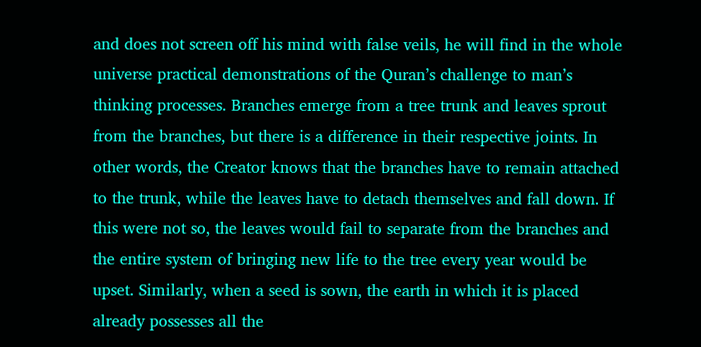and does not screen off his mind with false veils, he will find in the whole universe practical demonstrations of the Quran’s challenge to man’s thinking processes. Branches emerge from a tree trunk and leaves sprout from the branches, but there is a difference in their respective joints. In other words, the Creator knows that the branches have to remain attached to the trunk, while the leaves have to detach themselves and fall down. If this were not so, the leaves would fail to separate from the branches and the entire system of bringing new life to the tree every year would be upset. Similarly, when a seed is sown, the earth in which it is placed already possesses all the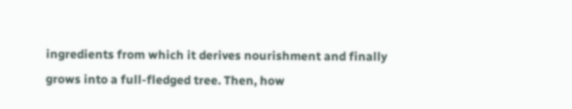ingredients from which it derives nourishment and finally grows into a full-fledged tree. Then, how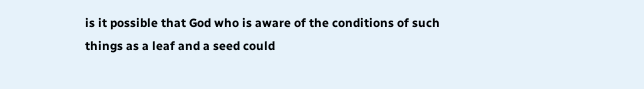is it possible that God who is aware of the conditions of such things as a leaf and a seed could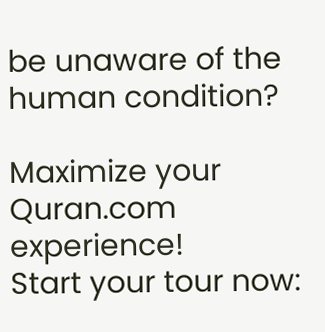be unaware of the human condition?

Maximize your Quran.com experience!
Start your tour now: